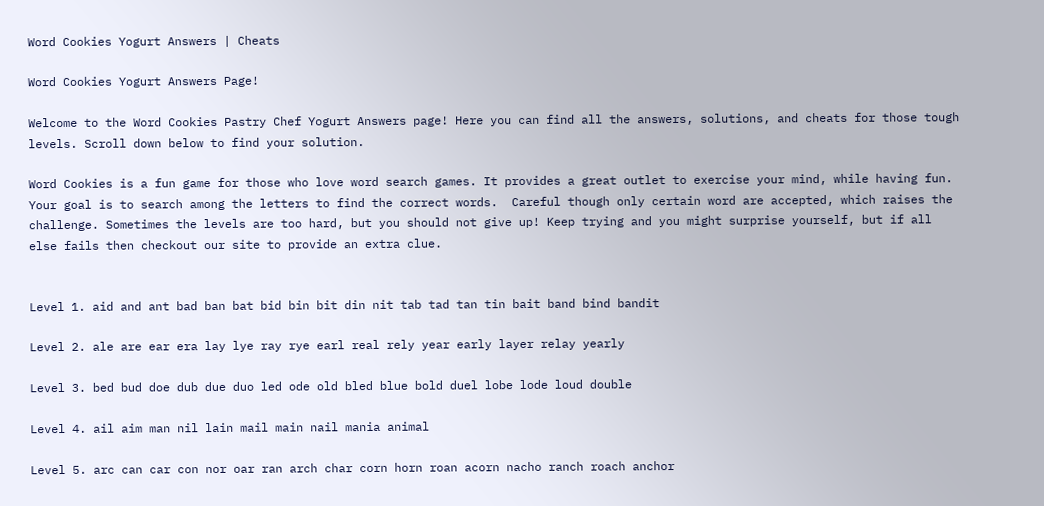Word Cookies Yogurt Answers | Cheats

Word Cookies Yogurt Answers Page!

Welcome to the Word Cookies Pastry Chef Yogurt Answers page! Here you can find all the answers, solutions, and cheats for those tough levels. Scroll down below to find your solution.

Word Cookies is a fun game for those who love word search games. It provides a great outlet to exercise your mind, while having fun. Your goal is to search among the letters to find the correct words.  Careful though only certain word are accepted, which raises the challenge. Sometimes the levels are too hard, but you should not give up! Keep trying and you might surprise yourself, but if all else fails then checkout our site to provide an extra clue.


Level 1. aid and ant bad ban bat bid bin bit din nit tab tad tan tin bait band bind bandit

Level 2. ale are ear era lay lye ray rye earl real rely year early layer relay yearly

Level 3. bed bud doe dub due duo led ode old bled blue bold duel lobe lode loud double

Level 4. ail aim man nil lain mail main nail mania animal

Level 5. arc can car con nor oar ran arch char corn horn roan acorn nacho ranch roach anchor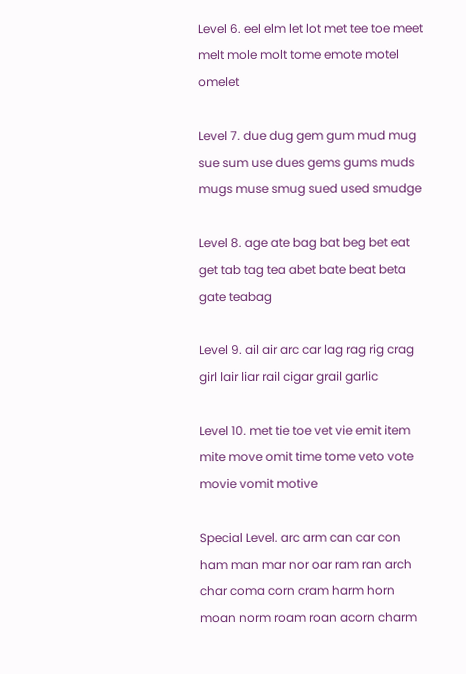Level 6. eel elm let lot met tee toe meet melt mole molt tome emote motel omelet

Level 7. due dug gem gum mud mug sue sum use dues gems gums muds mugs muse smug sued used smudge

Level 8. age ate bag bat beg bet eat get tab tag tea abet bate beat beta gate teabag

Level 9. ail air arc car lag rag rig crag girl lair liar rail cigar grail garlic

Level 10. met tie toe vet vie emit item mite move omit time tome veto vote movie vomit motive

Special Level. arc arm can car con ham man mar nor oar ram ran arch char coma corn cram harm horn moan norm roam roan acorn charm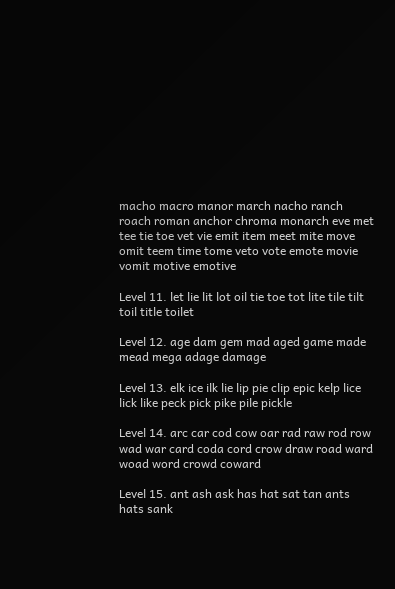macho macro manor march nacho ranch roach roman anchor chroma monarch eve met tee tie toe vet vie emit item meet mite move omit teem time tome veto vote emote movie vomit motive emotive

Level 11. let lie lit lot oil tie toe tot lite tile tilt toil title toilet

Level 12. age dam gem mad aged game made mead mega adage damage

Level 13. elk ice ilk lie lip pie clip epic kelp lice lick like peck pick pike pile pickle

Level 14. arc car cod cow oar rad raw rod row wad war card coda cord crow draw road ward woad word crowd coward

Level 15. ant ash ask has hat sat tan ants hats sank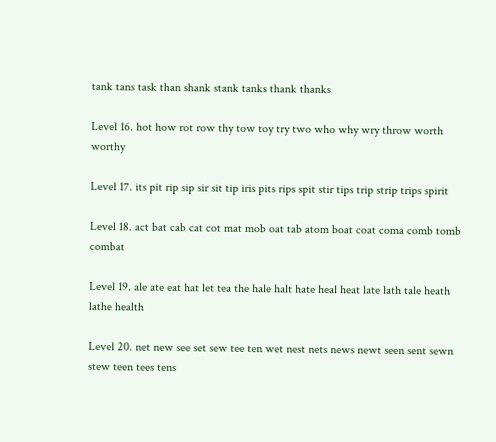tank tans task than shank stank tanks thank thanks

Level 16. hot how rot row thy tow toy try two who why wry throw worth worthy

Level 17. its pit rip sip sir sit tip iris pits rips spit stir tips trip strip trips spirit

Level 18. act bat cab cat cot mat mob oat tab atom boat coat coma comb tomb combat

Level 19. ale ate eat hat let tea the hale halt hate heal heat late lath tale heath lathe health

Level 20. net new see set sew tee ten wet nest nets news newt seen sent sewn stew teen tees tens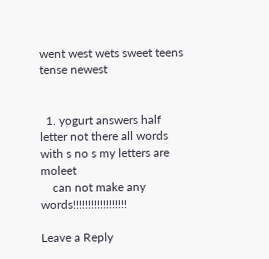went west wets sweet teens tense newest


  1. yogurt answers half letter not there all words with s no s my letters are moleet
    can not make any words!!!!!!!!!!!!!!!!!!

Leave a Reply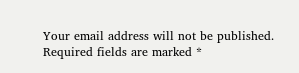Your email address will not be published. Required fields are marked *